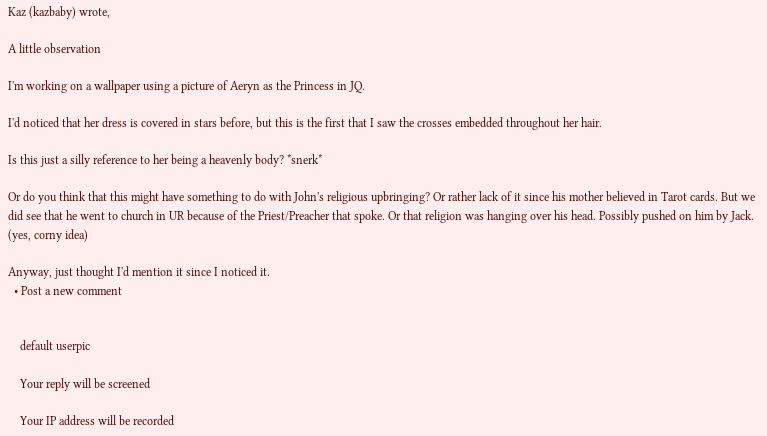Kaz (kazbaby) wrote,

A little observation

I'm working on a wallpaper using a picture of Aeryn as the Princess in JQ.

I'd noticed that her dress is covered in stars before, but this is the first that I saw the crosses embedded throughout her hair.

Is this just a silly reference to her being a heavenly body? *snerk*

Or do you think that this might have something to do with John's religious upbringing? Or rather lack of it since his mother believed in Tarot cards. But we did see that he went to church in UR because of the Priest/Preacher that spoke. Or that religion was hanging over his head. Possibly pushed on him by Jack. (yes, corny idea)

Anyway, just thought I'd mention it since I noticed it.
  • Post a new comment


    default userpic

    Your reply will be screened

    Your IP address will be recorded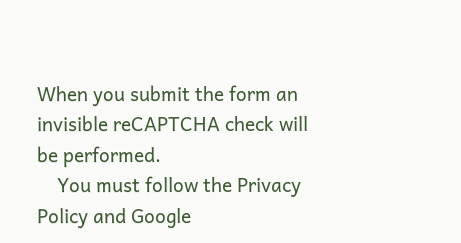When you submit the form an invisible reCAPTCHA check will be performed.
    You must follow the Privacy Policy and Google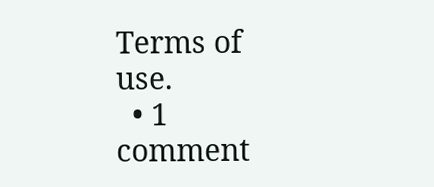Terms of use.
  • 1 comment